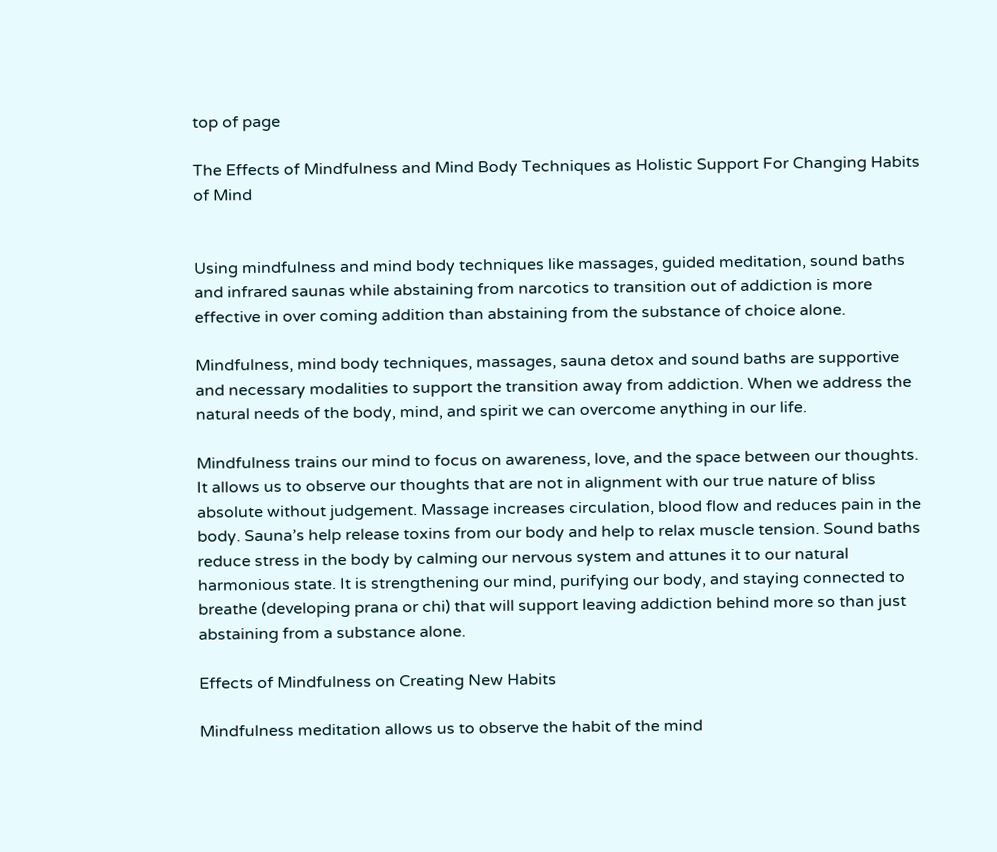top of page

The Effects of Mindfulness and Mind Body Techniques as Holistic Support For Changing Habits of Mind


Using mindfulness and mind body techniques like massages, guided meditation, sound baths and infrared saunas while abstaining from narcotics to transition out of addiction is more effective in over coming addition than abstaining from the substance of choice alone.

Mindfulness, mind body techniques, massages, sauna detox and sound baths are supportive and necessary modalities to support the transition away from addiction. When we address the natural needs of the body, mind, and spirit we can overcome anything in our life.

Mindfulness trains our mind to focus on awareness, love, and the space between our thoughts. It allows us to observe our thoughts that are not in alignment with our true nature of bliss absolute without judgement. Massage increases circulation, blood flow and reduces pain in the body. Sauna’s help release toxins from our body and help to relax muscle tension. Sound baths reduce stress in the body by calming our nervous system and attunes it to our natural harmonious state. It is strengthening our mind, purifying our body, and staying connected to breathe (developing prana or chi) that will support leaving addiction behind more so than just abstaining from a substance alone.

Effects of Mindfulness on Creating New Habits

Mindfulness meditation allows us to observe the habit of the mind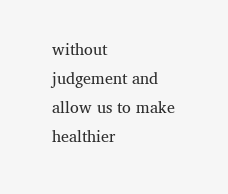without judgement and allow us to make healthier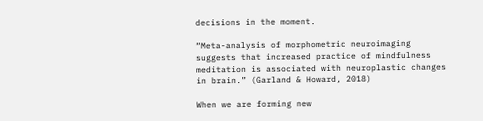decisions in the moment.

“Meta-analysis of morphometric neuroimaging suggests that increased practice of mindfulness meditation is associated with neuroplastic changes in brain.” (Garland & Howard, 2018)

When we are forming new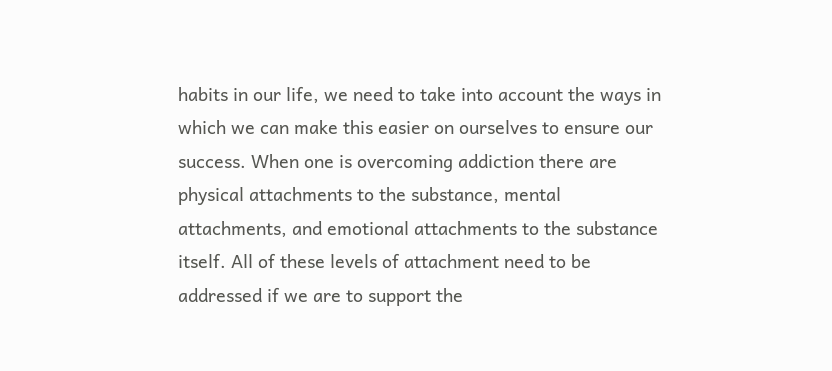habits in our life, we need to take into account the ways in which we can make this easier on ourselves to ensure our success. When one is overcoming addiction there are physical attachments to the substance, mental attachments, and emotional attachments to the substance itself. All of these levels of attachment need to be addressed if we are to support the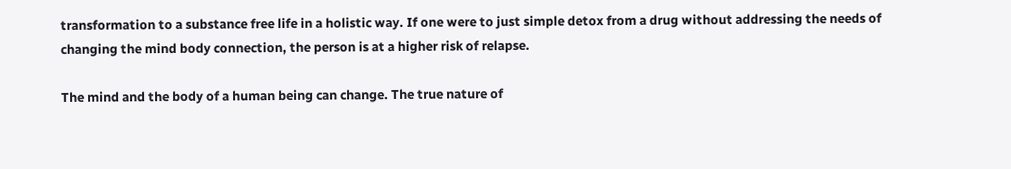transformation to a substance free life in a holistic way. If one were to just simple detox from a drug without addressing the needs of changing the mind body connection, the person is at a higher risk of relapse.

The mind and the body of a human being can change. The true nature of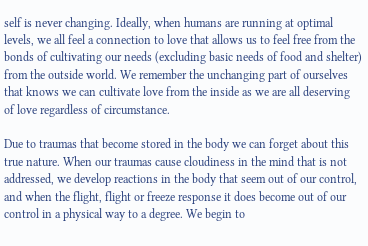self is never changing. Ideally, when humans are running at optimal levels, we all feel a connection to love that allows us to feel free from the bonds of cultivating our needs (excluding basic needs of food and shelter) from the outside world. We remember the unchanging part of ourselves that knows we can cultivate love from the inside as we are all deserving of love regardless of circumstance.

Due to traumas that become stored in the body we can forget about this true nature. When our traumas cause cloudiness in the mind that is not addressed, we develop reactions in the body that seem out of our control, and when the flight, flight or freeze response it does become out of our control in a physical way to a degree. We begin to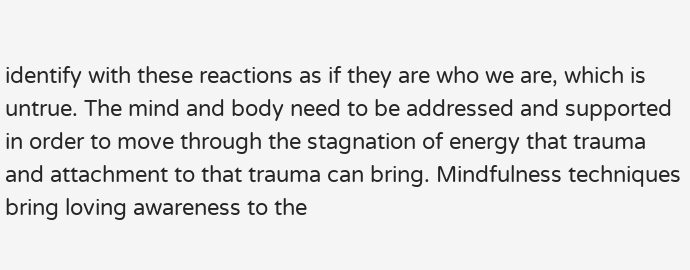identify with these reactions as if they are who we are, which is untrue. The mind and body need to be addressed and supported in order to move through the stagnation of energy that trauma and attachment to that trauma can bring. Mindfulness techniques bring loving awareness to the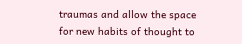traumas and allow the space for new habits of thought to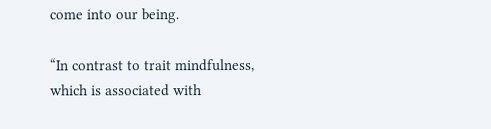come into our being.

“In contrast to trait mindfulness, which is associated with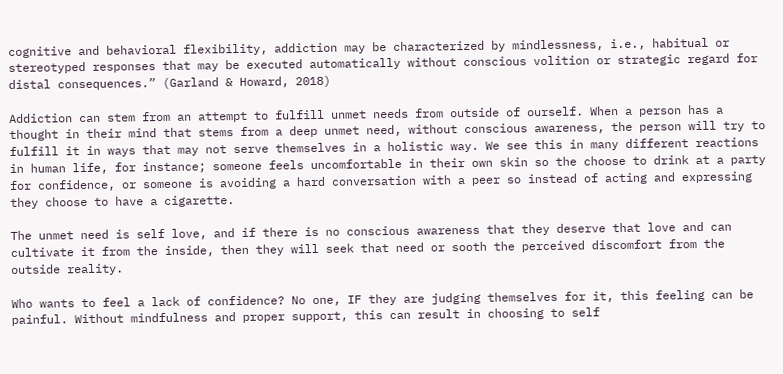cognitive and behavioral flexibility, addiction may be characterized by mindlessness, i.e., habitual or stereotyped responses that may be executed automatically without conscious volition or strategic regard for distal consequences.” (Garland & Howard, 2018)

Addiction can stem from an attempt to fulfill unmet needs from outside of ourself. When a person has a thought in their mind that stems from a deep unmet need, without conscious awareness, the person will try to fulfill it in ways that may not serve themselves in a holistic way. We see this in many different reactions in human life, for instance; someone feels uncomfortable in their own skin so the choose to drink at a party for confidence, or someone is avoiding a hard conversation with a peer so instead of acting and expressing they choose to have a cigarette.

The unmet need is self love, and if there is no conscious awareness that they deserve that love and can cultivate it from the inside, then they will seek that need or sooth the perceived discomfort from the outside reality.

Who wants to feel a lack of confidence? No one, IF they are judging themselves for it, this feeling can be painful. Without mindfulness and proper support, this can result in choosing to self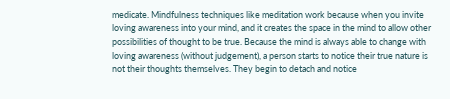medicate. Mindfulness techniques like meditation work because when you invite loving awareness into your mind, and it creates the space in the mind to allow other possibilities of thought to be true. Because the mind is always able to change with loving awareness (without judgement), a person starts to notice their true nature is not their thoughts themselves. They begin to detach and notice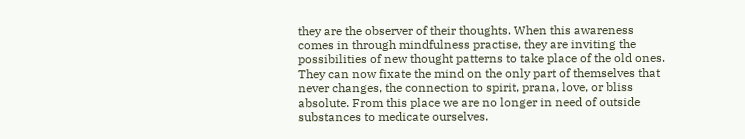they are the observer of their thoughts. When this awareness comes in through mindfulness practise, they are inviting the possibilities of new thought patterns to take place of the old ones. They can now fixate the mind on the only part of themselves that never changes, the connection to spirit, prana, love, or bliss absolute. From this place we are no longer in need of outside substances to medicate ourselves.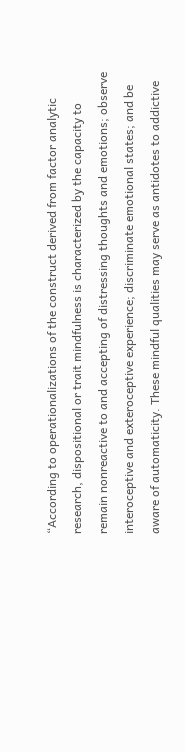“According to operationalizations of the construct derived from factor analytic research, dispositional or trait mindfulness is characterized by the capacity to remain nonreactive to and accepting of distressing thoughts and emotions; observe interoceptive and exteroceptive experience; discriminate emotional states; and be aware of automaticity. These mindful qualities may serve as antidotes to addictive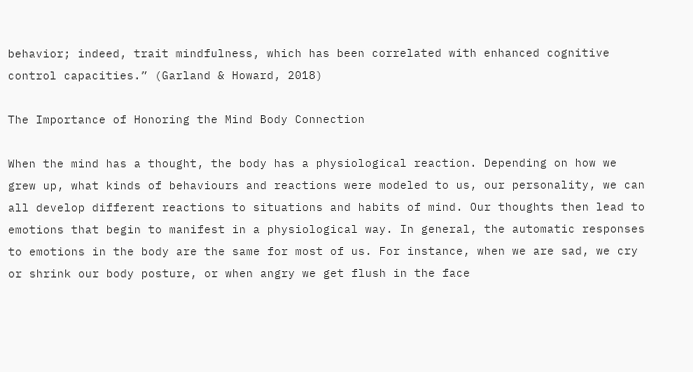behavior; indeed, trait mindfulness, which has been correlated with enhanced cognitive control capacities.” (Garland & Howard, 2018)

The Importance of Honoring the Mind Body Connection

When the mind has a thought, the body has a physiological reaction. Depending on how we grew up, what kinds of behaviours and reactions were modeled to us, our personality, we can all develop different reactions to situations and habits of mind. Our thoughts then lead to emotions that begin to manifest in a physiological way. In general, the automatic responses to emotions in the body are the same for most of us. For instance, when we are sad, we cry or shrink our body posture, or when angry we get flush in the face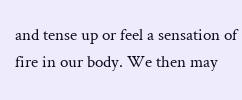and tense up or feel a sensation of fire in our body. We then may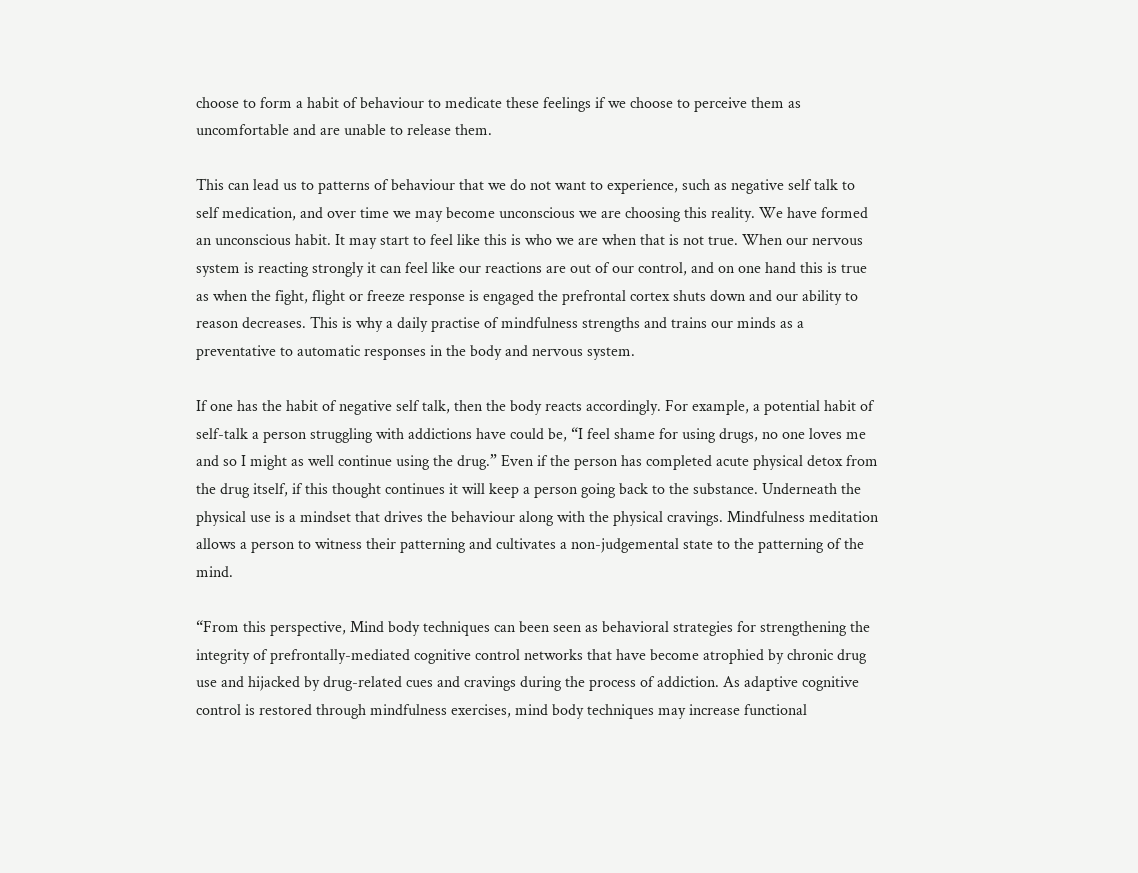choose to form a habit of behaviour to medicate these feelings if we choose to perceive them as uncomfortable and are unable to release them.

This can lead us to patterns of behaviour that we do not want to experience, such as negative self talk to self medication, and over time we may become unconscious we are choosing this reality. We have formed an unconscious habit. It may start to feel like this is who we are when that is not true. When our nervous system is reacting strongly it can feel like our reactions are out of our control, and on one hand this is true as when the fight, flight or freeze response is engaged the prefrontal cortex shuts down and our ability to reason decreases. This is why a daily practise of mindfulness strengths and trains our minds as a preventative to automatic responses in the body and nervous system.

If one has the habit of negative self talk, then the body reacts accordingly. For example, a potential habit of self-talk a person struggling with addictions have could be, “I feel shame for using drugs, no one loves me and so I might as well continue using the drug.” Even if the person has completed acute physical detox from the drug itself, if this thought continues it will keep a person going back to the substance. Underneath the physical use is a mindset that drives the behaviour along with the physical cravings. Mindfulness meditation allows a person to witness their patterning and cultivates a non-judgemental state to the patterning of the mind.

“From this perspective, Mind body techniques can been seen as behavioral strategies for strengthening the integrity of prefrontally-mediated cognitive control networks that have become atrophied by chronic drug use and hijacked by drug-related cues and cravings during the process of addiction. As adaptive cognitive control is restored through mindfulness exercises, mind body techniques may increase functional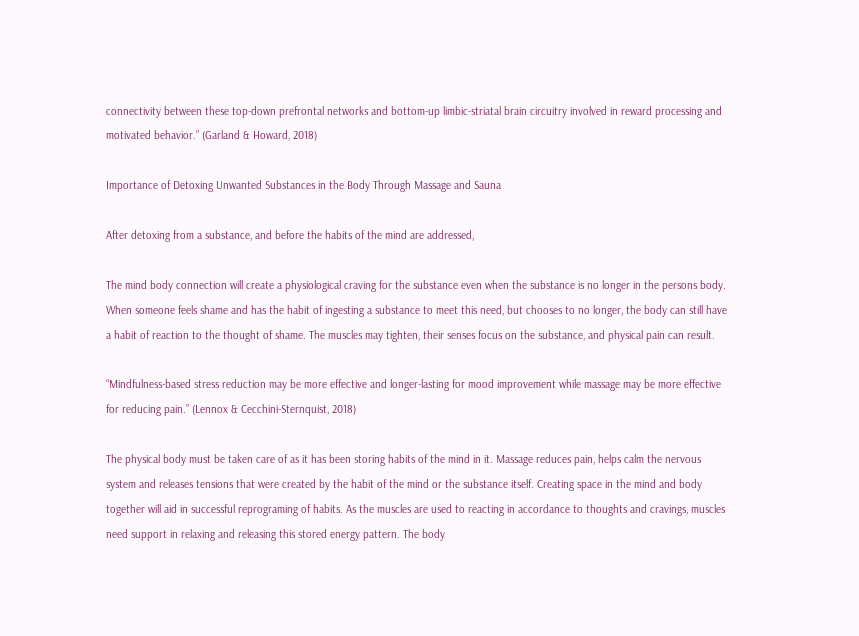connectivity between these top-down prefrontal networks and bottom-up limbic-striatal brain circuitry involved in reward processing and motivated behavior.” (Garland & Howard, 2018)

Importance of Detoxing Unwanted Substances in the Body Through Massage and Sauna

After detoxing from a substance, and before the habits of the mind are addressed,

The mind body connection will create a physiological craving for the substance even when the substance is no longer in the persons body. When someone feels shame and has the habit of ingesting a substance to meet this need, but chooses to no longer, the body can still have a habit of reaction to the thought of shame. The muscles may tighten, their senses focus on the substance, and physical pain can result.

“Mindfulness-based stress reduction may be more effective and longer-lasting for mood improvement while massage may be more effective for reducing pain.” (Lennox & Cecchini-Sternquist, 2018)

The physical body must be taken care of as it has been storing habits of the mind in it. Massage reduces pain, helps calm the nervous system and releases tensions that were created by the habit of the mind or the substance itself. Creating space in the mind and body together will aid in successful reprograming of habits. As the muscles are used to reacting in accordance to thoughts and cravings, muscles need support in relaxing and releasing this stored energy pattern. The body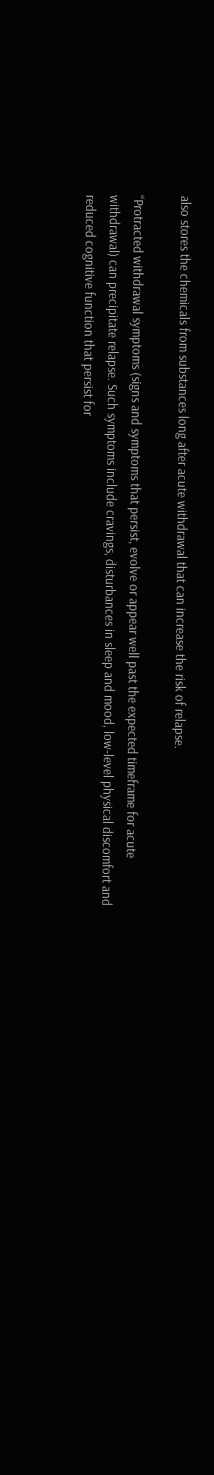also stores the chemicals from substances long after acute withdrawal that can increase the risk of relapse.

“Protracted withdrawal symptoms (signs and symptoms that persist, evolve or appear well past the expected timeframe for acute withdrawal) can precipitate relapse. Such symptoms include cravings, disturbances in sleep and mood, low-level physical discomfort and reduced cognitive function that persist for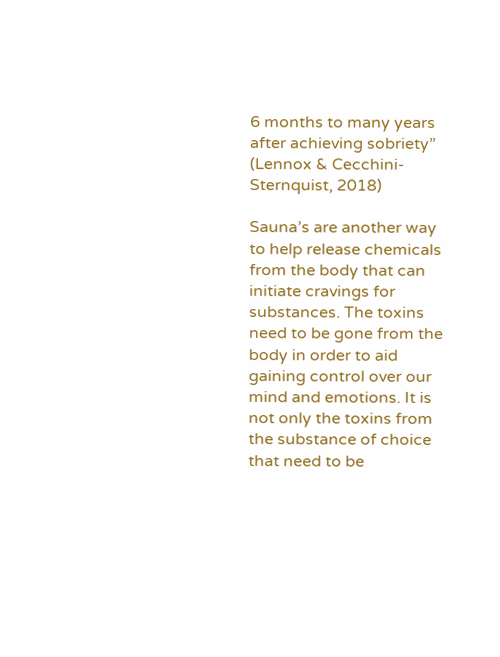6 months to many years after achieving sobriety” (Lennox & Cecchini-Sternquist, 2018)

Sauna’s are another way to help release chemicals from the body that can initiate cravings for substances. The toxins need to be gone from the body in order to aid gaining control over our mind and emotions. It is not only the toxins from the substance of choice that need to be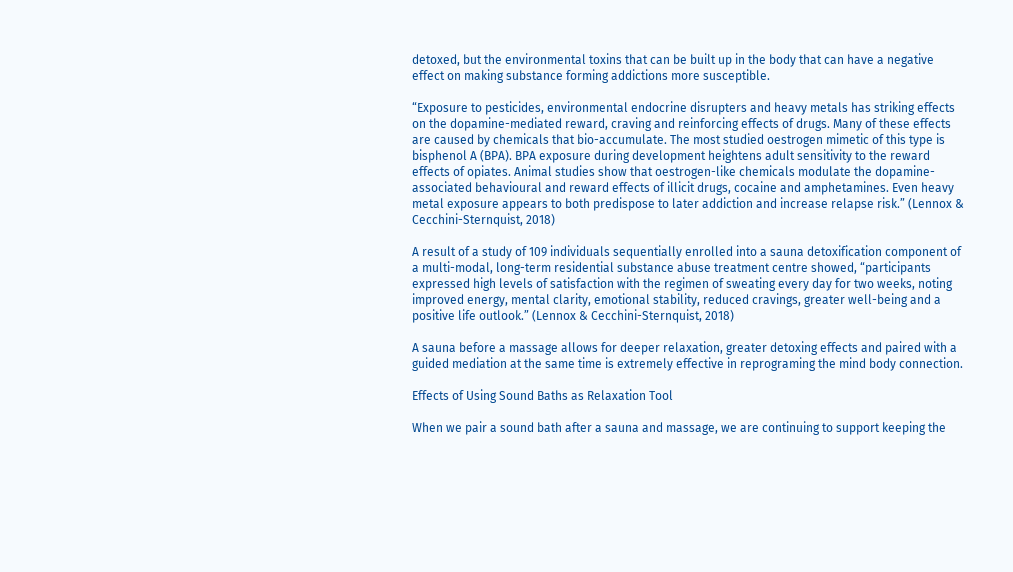detoxed, but the environmental toxins that can be built up in the body that can have a negative effect on making substance forming addictions more susceptible.

“Exposure to pesticides, environmental endocrine disrupters and heavy metals has striking effects on the dopamine-mediated reward, craving and reinforcing effects of drugs. Many of these effects are caused by chemicals that bio-accumulate. The most studied oestrogen mimetic of this type is bisphenol A (BPA). BPA exposure during development heightens adult sensitivity to the reward effects of opiates. Animal studies show that oestrogen-like chemicals modulate the dopamine-associated behavioural and reward effects of illicit drugs, cocaine and amphetamines. Even heavy metal exposure appears to both predispose to later addiction and increase relapse risk.” (Lennox & Cecchini-Sternquist, 2018)

A result of a study of 109 individuals sequentially enrolled into a sauna detoxification component of a multi-modal, long-term residential substance abuse treatment centre showed, “participants expressed high levels of satisfaction with the regimen of sweating every day for two weeks, noting improved energy, mental clarity, emotional stability, reduced cravings, greater well-being and a positive life outlook.” (Lennox & Cecchini-Sternquist, 2018)

A sauna before a massage allows for deeper relaxation, greater detoxing effects and paired with a guided mediation at the same time is extremely effective in reprograming the mind body connection.

Effects of Using Sound Baths as Relaxation Tool

When we pair a sound bath after a sauna and massage, we are continuing to support keeping the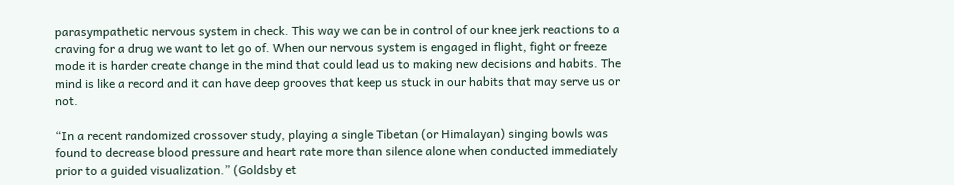parasympathetic nervous system in check. This way we can be in control of our knee jerk reactions to a craving for a drug we want to let go of. When our nervous system is engaged in flight, fight or freeze mode it is harder create change in the mind that could lead us to making new decisions and habits. The mind is like a record and it can have deep grooves that keep us stuck in our habits that may serve us or not.

“In a recent randomized crossover study, playing a single Tibetan (or Himalayan) singing bowls was found to decrease blood pressure and heart rate more than silence alone when conducted immediately prior to a guided visualization.” (Goldsby et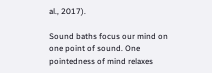al., 2017).

Sound baths focus our mind on one point of sound. One pointedness of mind relaxes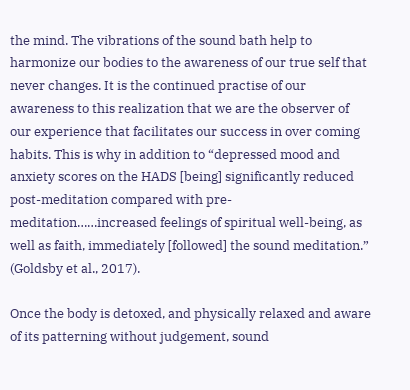the mind. The vibrations of the sound bath help to harmonize our bodies to the awareness of our true self that never changes. It is the continued practise of our awareness to this realization that we are the observer of our experience that facilitates our success in over coming habits. This is why in addition to “depressed mood and anxiety scores on the HADS [being] significantly reduced post-meditation compared with pre-meditation……increased feelings of spiritual well-being, as well as faith, immediately [followed] the sound meditation.” (Goldsby et al., 2017).

Once the body is detoxed, and physically relaxed and aware of its patterning without judgement, sound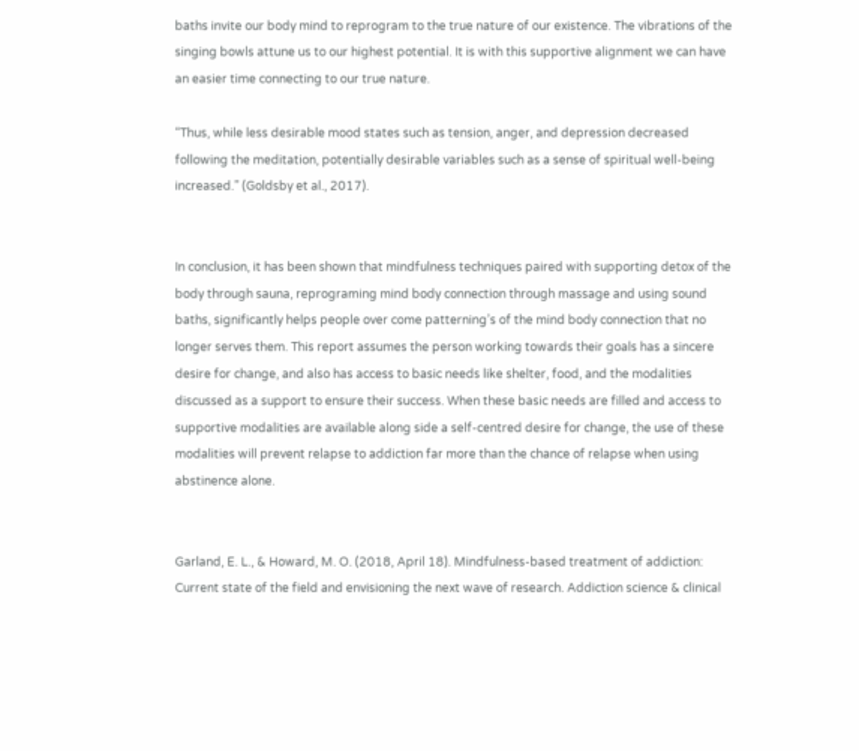baths invite our body mind to reprogram to the true nature of our existence. The vibrations of the singing bowls attune us to our highest potential. It is with this supportive alignment we can have an easier time connecting to our true nature.

“Thus, while less desirable mood states such as tension, anger, and depression decreased following the meditation, potentially desirable variables such as a sense of spiritual well-being increased.” (Goldsby et al., 2017).


In conclusion, it has been shown that mindfulness techniques paired with supporting detox of the body through sauna, reprograming mind body connection through massage and using sound baths, significantly helps people over come patterning’s of the mind body connection that no longer serves them. This report assumes the person working towards their goals has a sincere desire for change, and also has access to basic needs like shelter, food, and the modalities discussed as a support to ensure their success. When these basic needs are filled and access to supportive modalities are available along side a self-centred desire for change, the use of these modalities will prevent relapse to addiction far more than the chance of relapse when using abstinence alone.


Garland, E. L., & Howard, M. O. (2018, April 18). Mindfulness-based treatment of addiction: Current state of the field and envisioning the next wave of research. Addiction science & clinical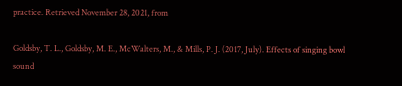practice. Retrieved November 28, 2021, from

Goldsby, T. L., Goldsby, M. E., McWalters, M., & Mills, P. J. (2017, July). Effects of singing bowl sound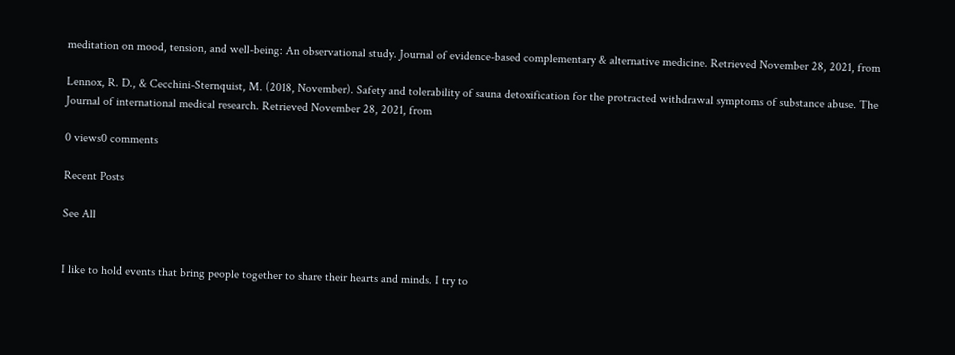meditation on mood, tension, and well-being: An observational study. Journal of evidence-based complementary & alternative medicine. Retrieved November 28, 2021, from

Lennox, R. D., & Cecchini-Sternquist, M. (2018, November). Safety and tolerability of sauna detoxification for the protracted withdrawal symptoms of substance abuse. The Journal of international medical research. Retrieved November 28, 2021, from

0 views0 comments

Recent Posts

See All


I like to hold events that bring people together to share their hearts and minds. I try to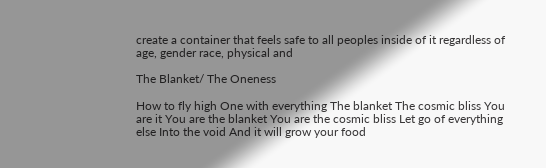create a container that feels safe to all peoples inside of it regardless of age, gender race, physical and

The Blanket/ The Oneness

How to fly high One with everything The blanket The cosmic bliss You are it You are the blanket You are the cosmic bliss Let go of everything else Into the void And it will grow your food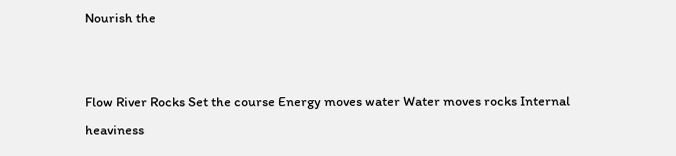Nourish the


Flow River Rocks Set the course Energy moves water Water moves rocks Internal heaviness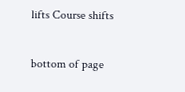lifts Course shifts


bottom of page